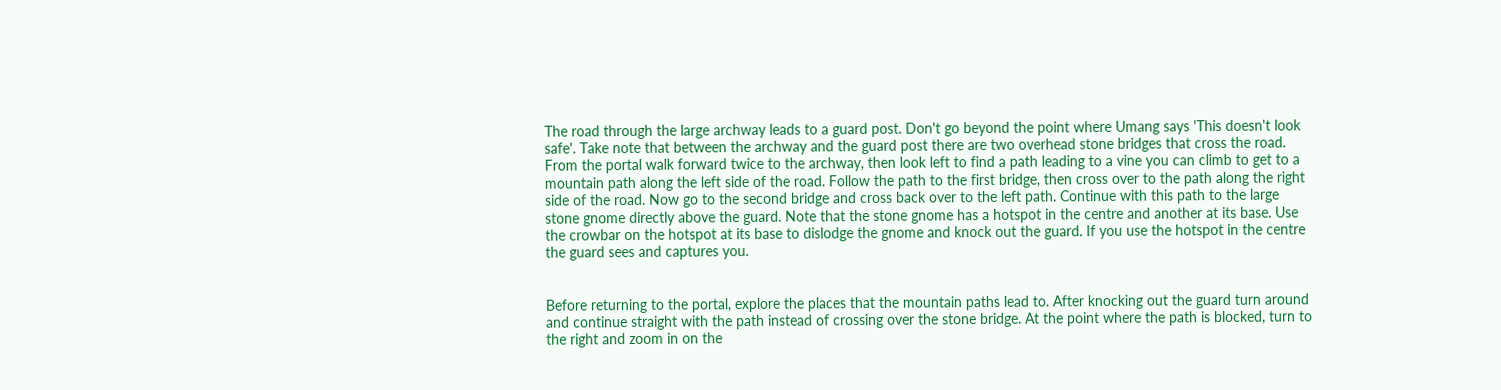The road through the large archway leads to a guard post. Don't go beyond the point where Umang says 'This doesn't look safe'. Take note that between the archway and the guard post there are two overhead stone bridges that cross the road.
From the portal walk forward twice to the archway, then look left to find a path leading to a vine you can climb to get to a mountain path along the left side of the road. Follow the path to the first bridge, then cross over to the path along the right side of the road. Now go to the second bridge and cross back over to the left path. Continue with this path to the large stone gnome directly above the guard. Note that the stone gnome has a hotspot in the centre and another at its base. Use the crowbar on the hotspot at its base to dislodge the gnome and knock out the guard. If you use the hotspot in the centre the guard sees and captures you.


Before returning to the portal, explore the places that the mountain paths lead to. After knocking out the guard turn around and continue straight with the path instead of crossing over the stone bridge. At the point where the path is blocked, turn to the right and zoom in on the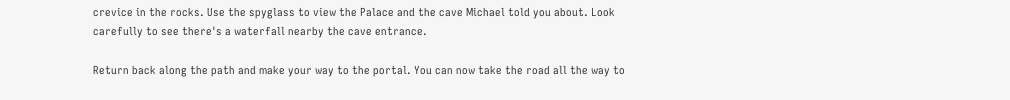crevice in the rocks. Use the spyglass to view the Palace and the cave Michael told you about. Look carefully to see there's a waterfall nearby the cave entrance.

Return back along the path and make your way to the portal. You can now take the road all the way to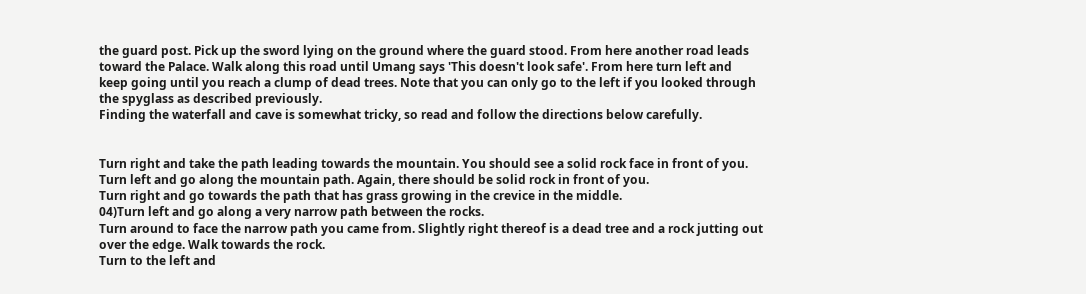the guard post. Pick up the sword lying on the ground where the guard stood. From here another road leads toward the Palace. Walk along this road until Umang says 'This doesn't look safe'. From here turn left and keep going until you reach a clump of dead trees. Note that you can only go to the left if you looked through the spyglass as described previously.
Finding the waterfall and cave is somewhat tricky, so read and follow the directions below carefully.


Turn right and take the path leading towards the mountain. You should see a solid rock face in front of you.
Turn left and go along the mountain path. Again, there should be solid rock in front of you.
Turn right and go towards the path that has grass growing in the crevice in the middle.
04)Turn left and go along a very narrow path between the rocks.
Turn around to face the narrow path you came from. Slightly right thereof is a dead tree and a rock jutting out over the edge. Walk towards the rock.
Turn to the left and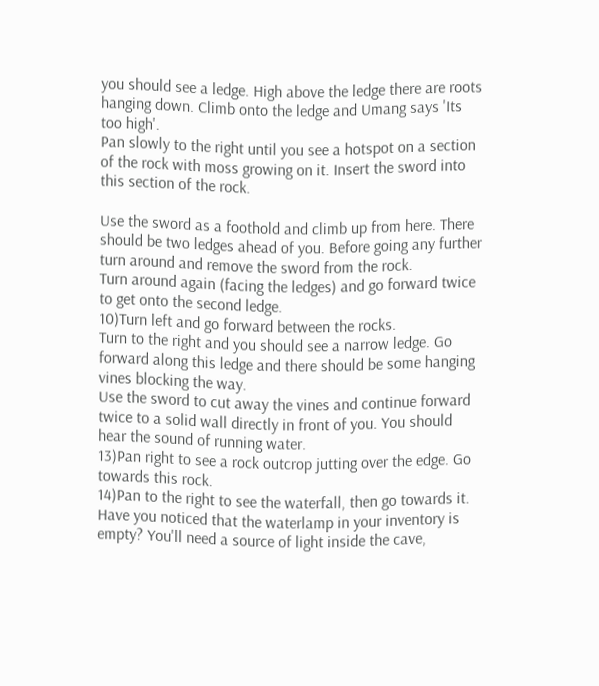you should see a ledge. High above the ledge there are roots hanging down. Climb onto the ledge and Umang says 'Its too high'.
Pan slowly to the right until you see a hotspot on a section of the rock with moss growing on it. Insert the sword into this section of the rock.

Use the sword as a foothold and climb up from here. There should be two ledges ahead of you. Before going any further turn around and remove the sword from the rock.
Turn around again (facing the ledges) and go forward twice to get onto the second ledge.
10)Turn left and go forward between the rocks.
Turn to the right and you should see a narrow ledge. Go forward along this ledge and there should be some hanging vines blocking the way.
Use the sword to cut away the vines and continue forward twice to a solid wall directly in front of you. You should hear the sound of running water.
13)Pan right to see a rock outcrop jutting over the edge. Go towards this rock.
14)Pan to the right to see the waterfall, then go towards it.
Have you noticed that the waterlamp in your inventory is empty? You'll need a source of light inside the cave,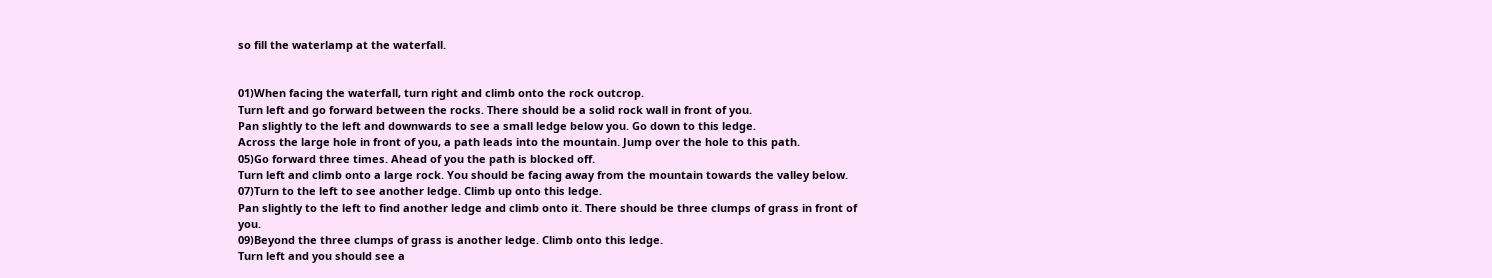so fill the waterlamp at the waterfall.


01)When facing the waterfall, turn right and climb onto the rock outcrop.
Turn left and go forward between the rocks. There should be a solid rock wall in front of you.
Pan slightly to the left and downwards to see a small ledge below you. Go down to this ledge.
Across the large hole in front of you, a path leads into the mountain. Jump over the hole to this path.
05)Go forward three times. Ahead of you the path is blocked off.
Turn left and climb onto a large rock. You should be facing away from the mountain towards the valley below.
07)Turn to the left to see another ledge. Climb up onto this ledge.
Pan slightly to the left to find another ledge and climb onto it. There should be three clumps of grass in front of you.
09)Beyond the three clumps of grass is another ledge. Climb onto this ledge.
Turn left and you should see a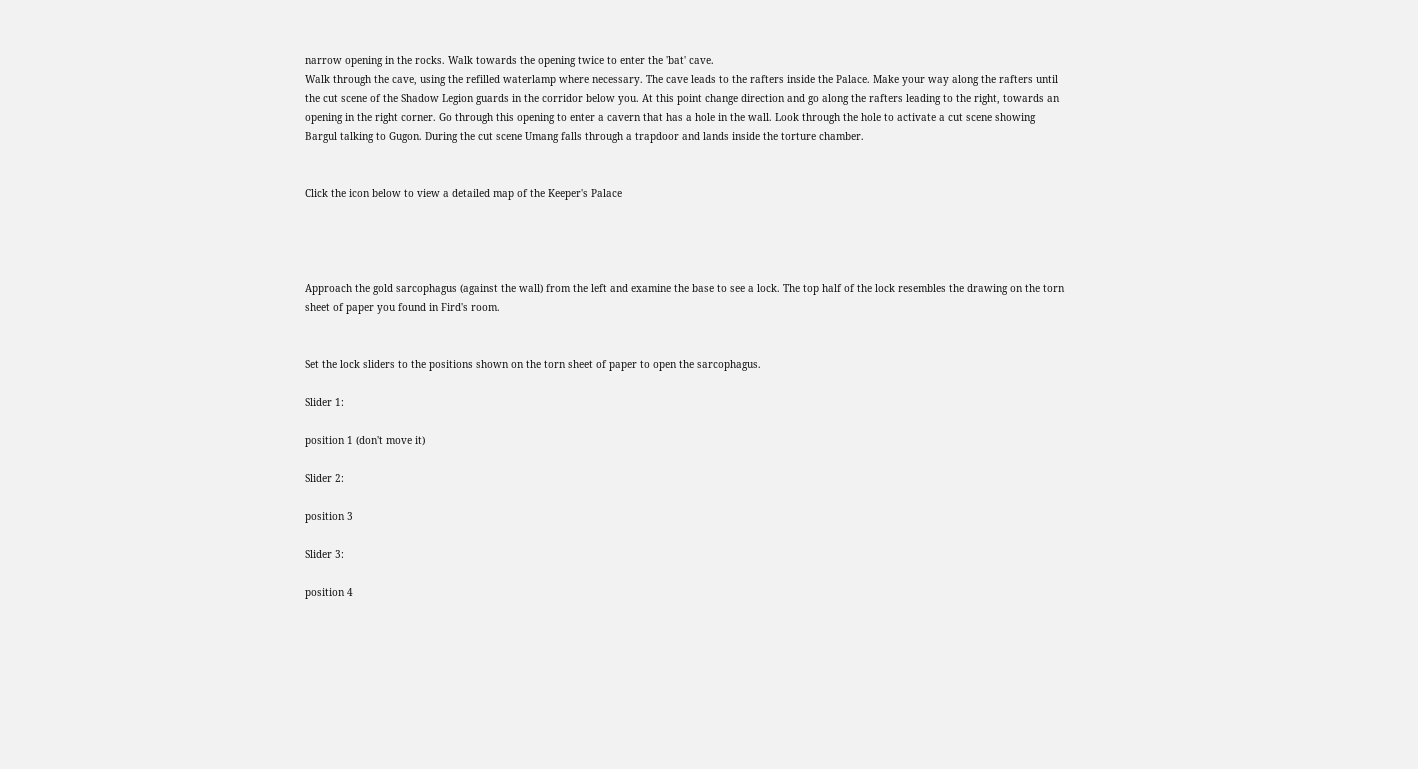narrow opening in the rocks. Walk towards the opening twice to enter the 'bat' cave.
Walk through the cave, using the refilled waterlamp where necessary. The cave leads to the rafters inside the Palace. Make your way along the rafters until the cut scene of the Shadow Legion guards in the corridor below you. At this point change direction and go along the rafters leading to the right, towards an opening in the right corner. Go through this opening to enter a cavern that has a hole in the wall. Look through the hole to activate a cut scene showing Bargul talking to Gugon. During the cut scene Umang falls through a trapdoor and lands inside the torture chamber.


Click the icon below to view a detailed map of the Keeper's Palace




Approach the gold sarcophagus (against the wall) from the left and examine the base to see a lock. The top half of the lock resembles the drawing on the torn sheet of paper you found in Fird's room.


Set the lock sliders to the positions shown on the torn sheet of paper to open the sarcophagus.

Slider 1:

position 1 (don't move it)

Slider 2:

position 3

Slider 3:

position 4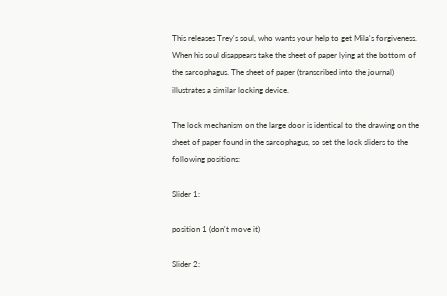This releases Trey's soul, who wants your help to get Mila's forgiveness. When his soul disappears take the sheet of paper lying at the bottom of the sarcophagus. The sheet of paper (transcribed into the journal) illustrates a similar locking device.

The lock mechanism on the large door is identical to the drawing on the sheet of paper found in the sarcophagus, so set the lock sliders to the following positions:

Slider 1:

position 1 (don't move it)

Slider 2: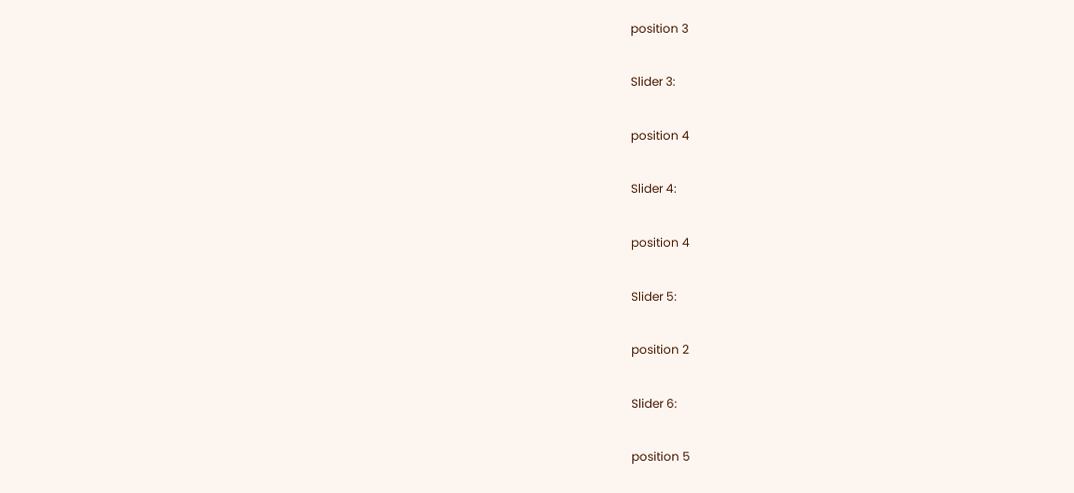position 3

Slider 3:

position 4

Slider 4:

position 4

Slider 5:

position 2

Slider 6:

position 5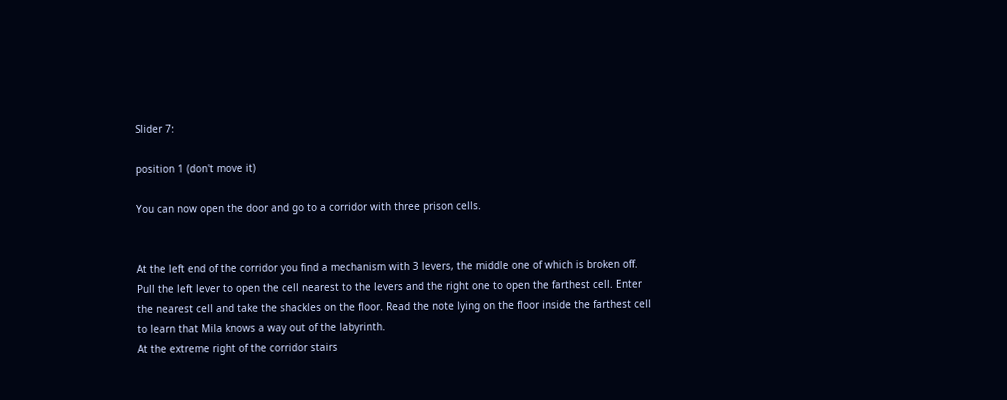Slider 7:

position 1 (don't move it)

You can now open the door and go to a corridor with three prison cells.


At the left end of the corridor you find a mechanism with 3 levers, the middle one of which is broken off. Pull the left lever to open the cell nearest to the levers and the right one to open the farthest cell. Enter the nearest cell and take the shackles on the floor. Read the note lying on the floor inside the farthest cell to learn that Mila knows a way out of the labyrinth.
At the extreme right of the corridor stairs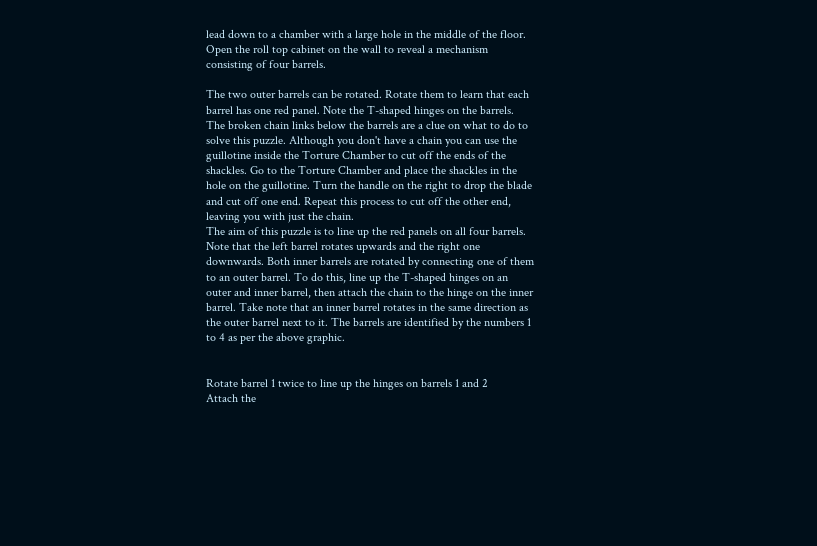lead down to a chamber with a large hole in the middle of the floor. Open the roll top cabinet on the wall to reveal a mechanism consisting of four barrels.

The two outer barrels can be rotated. Rotate them to learn that each barrel has one red panel. Note the T-shaped hinges on the barrels. The broken chain links below the barrels are a clue on what to do to solve this puzzle. Although you don't have a chain you can use the guillotine inside the Torture Chamber to cut off the ends of the shackles. Go to the Torture Chamber and place the shackles in the hole on the guillotine. Turn the handle on the right to drop the blade and cut off one end. Repeat this process to cut off the other end, leaving you with just the chain.
The aim of this puzzle is to line up the red panels on all four barrels. Note that the left barrel rotates upwards and the right one downwards. Both inner barrels are rotated by connecting one of them to an outer barrel. To do this, line up the T-shaped hinges on an outer and inner barrel, then attach the chain to the hinge on the inner barrel. Take note that an inner barrel rotates in the same direction as the outer barrel next to it. The barrels are identified by the numbers 1 to 4 as per the above graphic.


Rotate barrel 1 twice to line up the hinges on barrels 1 and 2
Attach the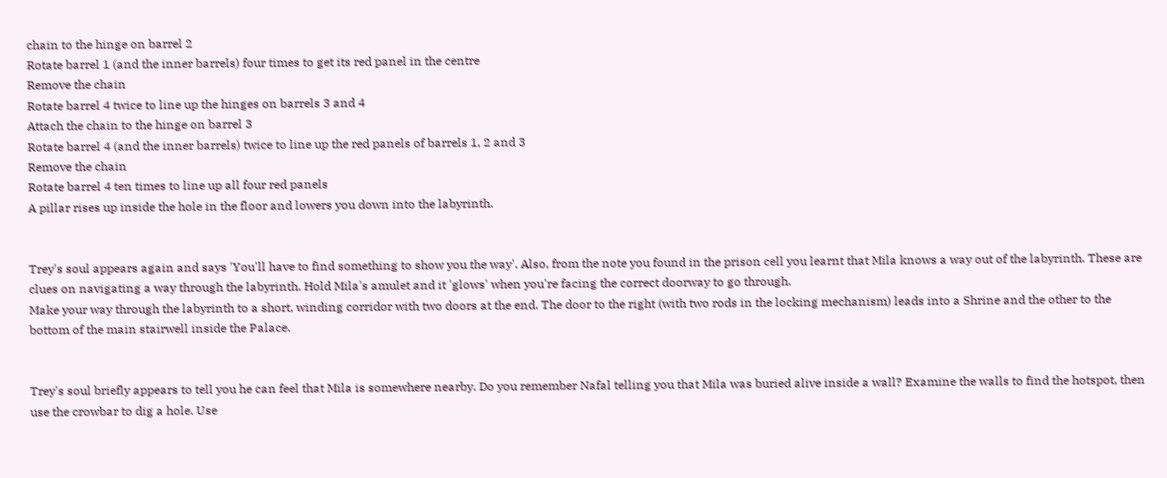chain to the hinge on barrel 2
Rotate barrel 1 (and the inner barrels) four times to get its red panel in the centre
Remove the chain
Rotate barrel 4 twice to line up the hinges on barrels 3 and 4
Attach the chain to the hinge on barrel 3
Rotate barrel 4 (and the inner barrels) twice to line up the red panels of barrels 1, 2 and 3
Remove the chain
Rotate barrel 4 ten times to line up all four red panels
A pillar rises up inside the hole in the floor and lowers you down into the labyrinth.


Trey's soul appears again and says 'You'll have to find something to show you the way'. Also, from the note you found in the prison cell you learnt that Mila knows a way out of the labyrinth. These are clues on navigating a way through the labyrinth. Hold Mila's amulet and it 'glows' when you're facing the correct doorway to go through.
Make your way through the labyrinth to a short, winding corridor with two doors at the end. The door to the right (with two rods in the locking mechanism) leads into a Shrine and the other to the bottom of the main stairwell inside the Palace.


Trey's soul briefly appears to tell you he can feel that Mila is somewhere nearby. Do you remember Nafal telling you that Mila was buried alive inside a wall? Examine the walls to find the hotspot, then use the crowbar to dig a hole. Use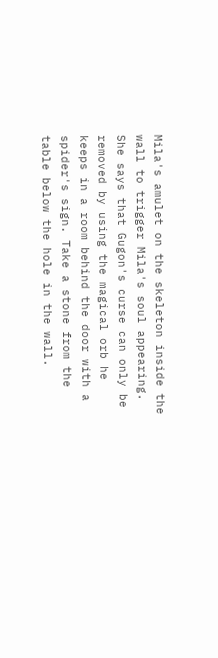Mila's amulet on the skeleton inside the wall to trigger Mila's soul appearing. She says that Gugon's curse can only be removed by using the magical orb he keeps in a room behind the door with a spider's sign. Take a stone from the table below the hole in the wall.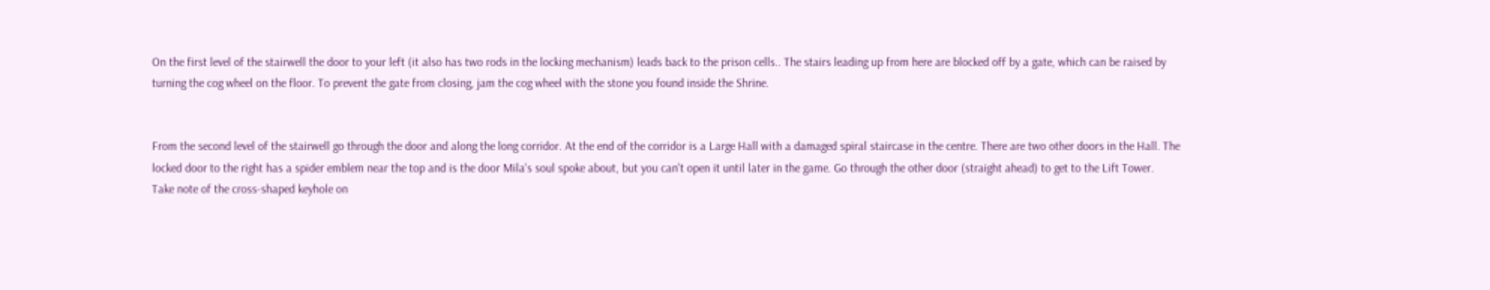On the first level of the stairwell the door to your left (it also has two rods in the locking mechanism) leads back to the prison cells.. The stairs leading up from here are blocked off by a gate, which can be raised by turning the cog wheel on the floor. To prevent the gate from closing, jam the cog wheel with the stone you found inside the Shrine.


From the second level of the stairwell go through the door and along the long corridor. At the end of the corridor is a Large Hall with a damaged spiral staircase in the centre. There are two other doors in the Hall. The locked door to the right has a spider emblem near the top and is the door Mila's soul spoke about, but you can't open it until later in the game. Go through the other door (straight ahead) to get to the Lift Tower.
Take note of the cross-shaped keyhole on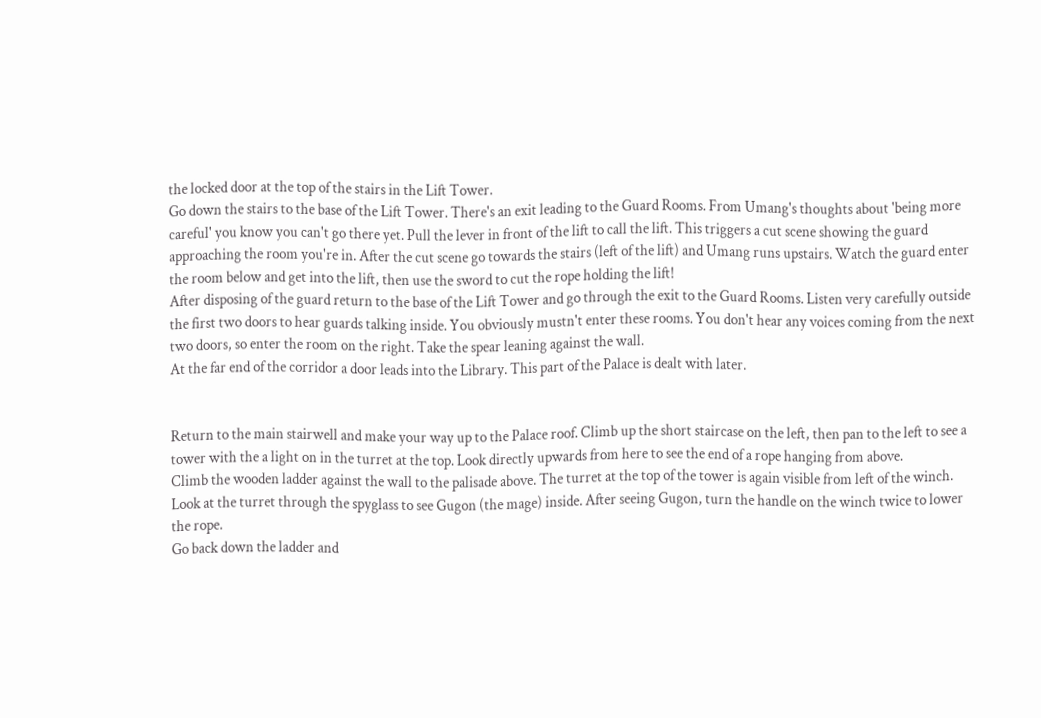the locked door at the top of the stairs in the Lift Tower.
Go down the stairs to the base of the Lift Tower. There's an exit leading to the Guard Rooms. From Umang's thoughts about 'being more careful' you know you can't go there yet. Pull the lever in front of the lift to call the lift. This triggers a cut scene showing the guard approaching the room you're in. After the cut scene go towards the stairs (left of the lift) and Umang runs upstairs. Watch the guard enter the room below and get into the lift, then use the sword to cut the rope holding the lift!
After disposing of the guard return to the base of the Lift Tower and go through the exit to the Guard Rooms. Listen very carefully outside the first two doors to hear guards talking inside. You obviously mustn't enter these rooms. You don't hear any voices coming from the next two doors, so enter the room on the right. Take the spear leaning against the wall.
At the far end of the corridor a door leads into the Library. This part of the Palace is dealt with later.


Return to the main stairwell and make your way up to the Palace roof. Climb up the short staircase on the left, then pan to the left to see a tower with the a light on in the turret at the top. Look directly upwards from here to see the end of a rope hanging from above.
Climb the wooden ladder against the wall to the palisade above. The turret at the top of the tower is again visible from left of the winch. Look at the turret through the spyglass to see Gugon (the mage) inside. After seeing Gugon, turn the handle on the winch twice to lower the rope.
Go back down the ladder and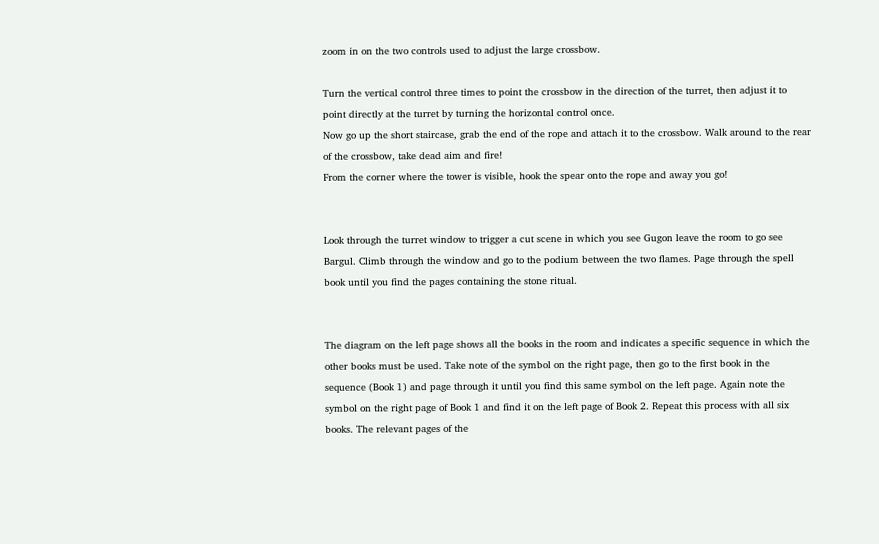zoom in on the two controls used to adjust the large crossbow.

Turn the vertical control three times to point the crossbow in the direction of the turret, then adjust it to point directly at the turret by turning the horizontal control once.
Now go up the short staircase, grab the end of the rope and attach it to the crossbow. Walk around to the rear of the crossbow, take dead aim and fire!
From the corner where the tower is visible, hook the spear onto the rope and away you go!


Look through the turret window to trigger a cut scene in which you see Gugon leave the room to go see Bargul. Climb through the window and go to the podium between the two flames. Page through the spell book until you find the pages containing the stone ritual.


The diagram on the left page shows all the books in the room and indicates a specific sequence in which the other books must be used. Take note of the symbol on the right page, then go to the first book in the sequence (Book 1) and page through it until you find this same symbol on the left page. Again note the symbol on the right page of Book 1 and find it on the left page of Book 2. Repeat this process with all six books. The relevant pages of the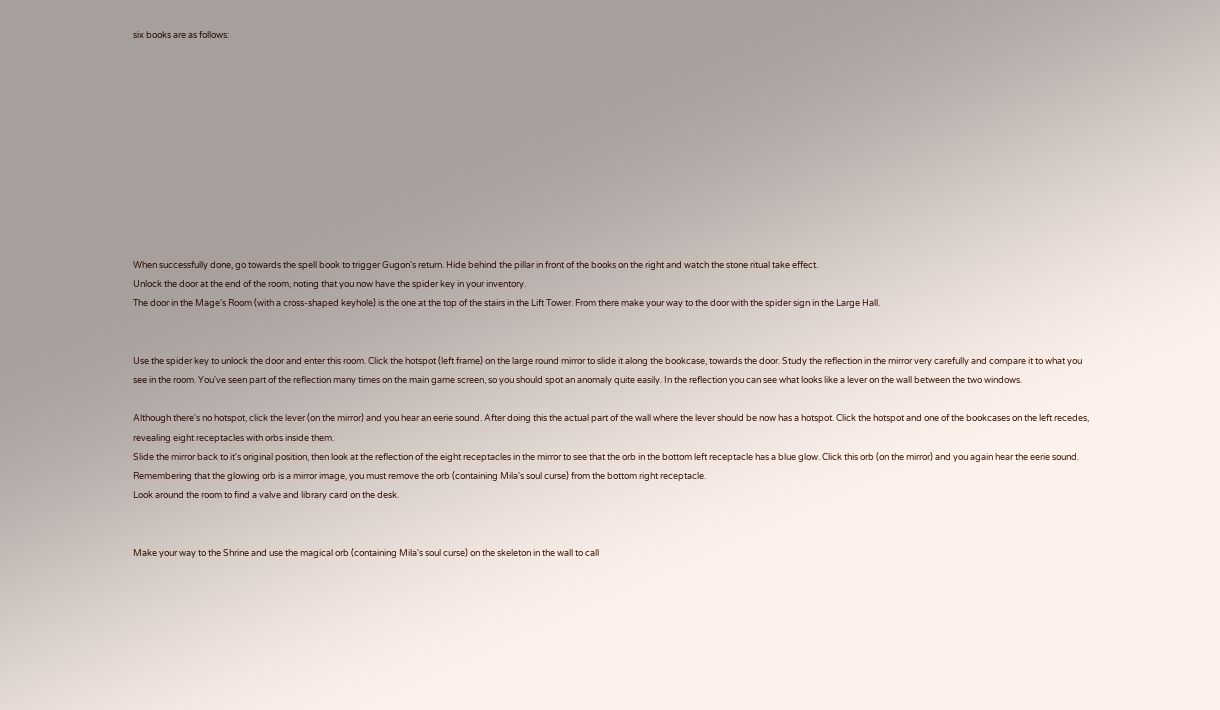six books are as follows:











When successfully done, go towards the spell book to trigger Gugon's return. Hide behind the pillar in front of the books on the right and watch the stone ritual take effect.
Unlock the door at the end of the room, noting that you now have the spider key in your inventory.
The door in the Mage's Room (with a cross-shaped keyhole) is the one at the top of the stairs in the Lift Tower. From there make your way to the door with the spider sign in the Large Hall.


Use the spider key to unlock the door and enter this room. Click the hotspot (left frame) on the large round mirror to slide it along the bookcase, towards the door. Study the reflection in the mirror very carefully and compare it to what you see in the room. You've seen part of the reflection many times on the main game screen, so you should spot an anomaly quite easily. In the reflection you can see what looks like a lever on the wall between the two windows.

Although there's no hotspot, click the lever (on the mirror) and you hear an eerie sound. After doing this the actual part of the wall where the lever should be now has a hotspot. Click the hotspot and one of the bookcases on the left recedes, revealing eight receptacles with orbs inside them.
Slide the mirror back to it's original position, then look at the reflection of the eight receptacles in the mirror to see that the orb in the bottom left receptacle has a blue glow. Click this orb (on the mirror) and you again hear the eerie sound. Remembering that the glowing orb is a mirror image, you must remove the orb (containing Mila's soul curse) from the bottom right receptacle.
Look around the room to find a valve and library card on the desk.


Make your way to the Shrine and use the magical orb (containing Mila's soul curse) on the skeleton in the wall to call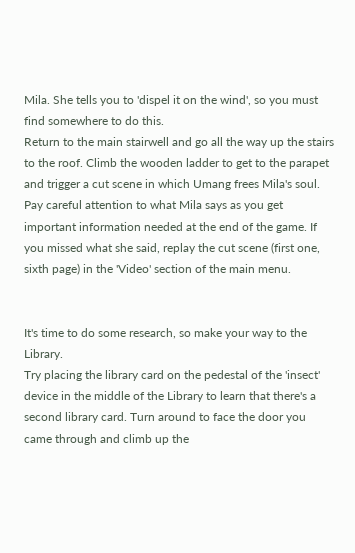Mila. She tells you to 'dispel it on the wind', so you must find somewhere to do this.
Return to the main stairwell and go all the way up the stairs to the roof. Climb the wooden ladder to get to the parapet and trigger a cut scene in which Umang frees Mila's soul. Pay careful attention to what Mila says as you get important information needed at the end of the game. If you missed what she said, replay the cut scene (first one, sixth page) in the 'Video' section of the main menu.


It's time to do some research, so make your way to the Library.
Try placing the library card on the pedestal of the 'insect' device in the middle of the Library to learn that there's a second library card. Turn around to face the door you came through and climb up the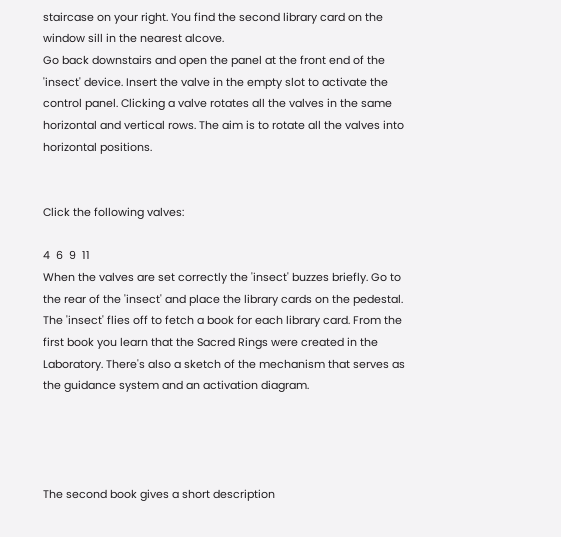staircase on your right. You find the second library card on the window sill in the nearest alcove.
Go back downstairs and open the panel at the front end of the 'insect' device. Insert the valve in the empty slot to activate the control panel. Clicking a valve rotates all the valves in the same horizontal and vertical rows. The aim is to rotate all the valves into horizontal positions.


Click the following valves:

4  6  9  11
When the valves are set correctly the 'insect' buzzes briefly. Go to the rear of the 'insect' and place the library cards on the pedestal. The 'insect' flies off to fetch a book for each library card. From the first book you learn that the Sacred Rings were created in the Laboratory. There's also a sketch of the mechanism that serves as the guidance system and an activation diagram.




The second book gives a short description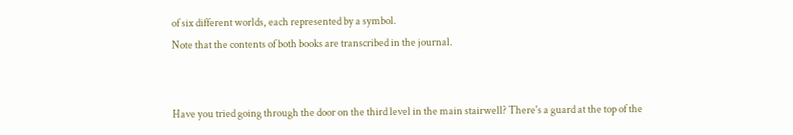of six different worlds, each represented by a symbol.
Note that the contents of both books are transcribed in the journal.


Have you tried going through the door on the third level in the main stairwell? There's a guard at the top of the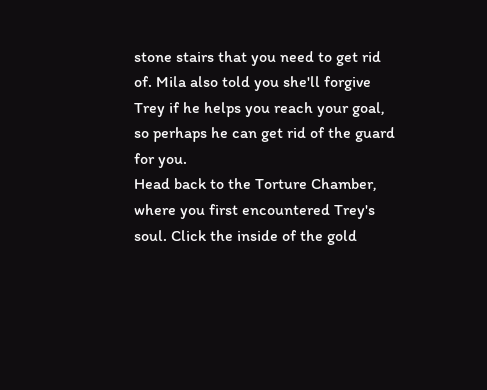stone stairs that you need to get rid of. Mila also told you she'll forgive Trey if he helps you reach your goal, so perhaps he can get rid of the guard for you.
Head back to the Torture Chamber, where you first encountered Trey's soul. Click the inside of the gold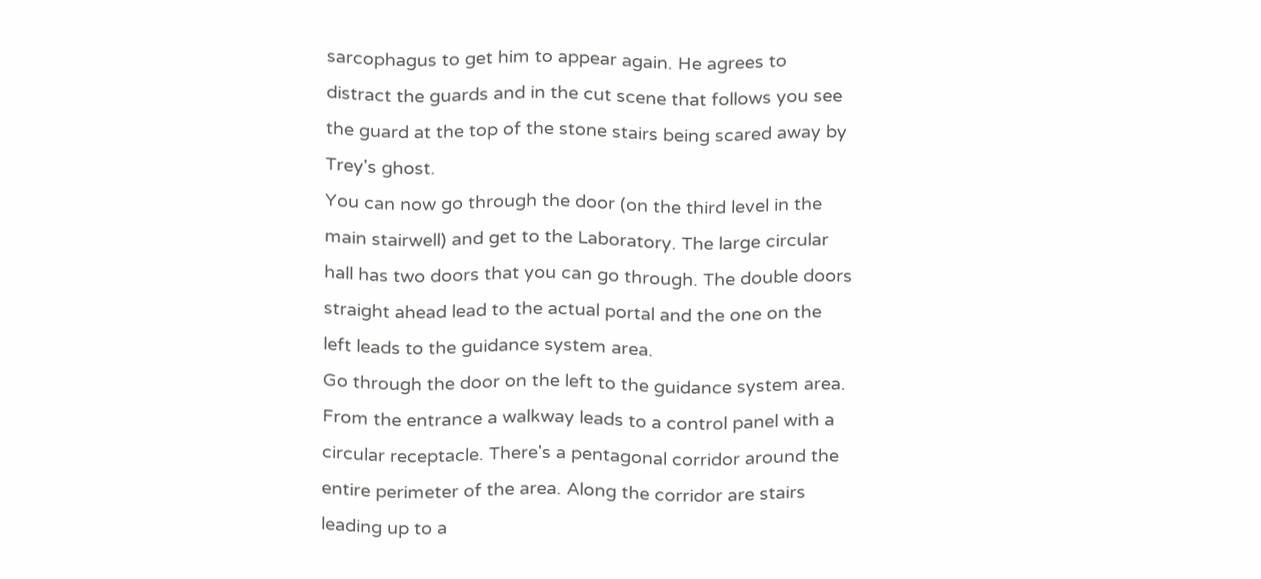sarcophagus to get him to appear again. He agrees to distract the guards and in the cut scene that follows you see the guard at the top of the stone stairs being scared away by Trey's ghost.
You can now go through the door (on the third level in the main stairwell) and get to the Laboratory. The large circular hall has two doors that you can go through. The double doors straight ahead lead to the actual portal and the one on the left leads to the guidance system area.
Go through the door on the left to the guidance system area. From the entrance a walkway leads to a control panel with a circular receptacle. There's a pentagonal corridor around the entire perimeter of the area. Along the corridor are stairs leading up to a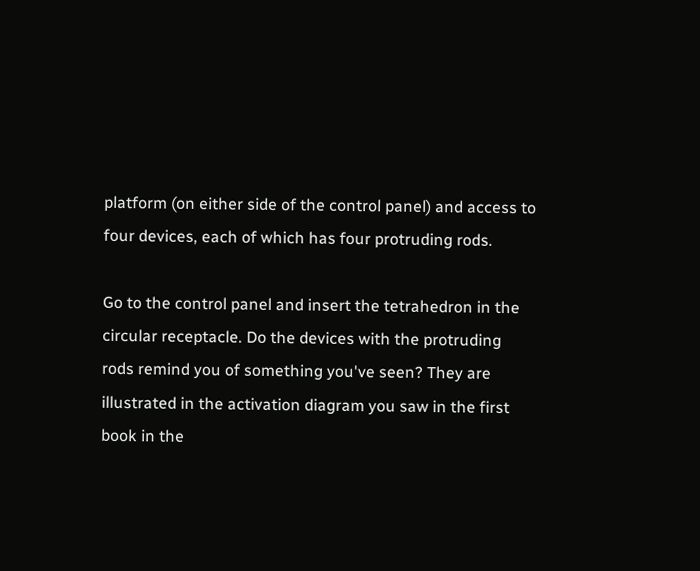platform (on either side of the control panel) and access to four devices, each of which has four protruding rods.

Go to the control panel and insert the tetrahedron in the circular receptacle. Do the devices with the protruding rods remind you of something you've seen? They are illustrated in the activation diagram you saw in the first book in the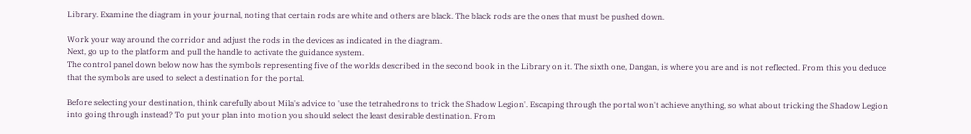Library. Examine the diagram in your journal, noting that certain rods are white and others are black. The black rods are the ones that must be pushed down.

Work your way around the corridor and adjust the rods in the devices as indicated in the diagram.
Next, go up to the platform and pull the handle to activate the guidance system.
The control panel down below now has the symbols representing five of the worlds described in the second book in the Library on it. The sixth one, Dangan, is where you are and is not reflected. From this you deduce that the symbols are used to select a destination for the portal.

Before selecting your destination, think carefully about Mila's advice to 'use the tetrahedrons to trick the Shadow Legion'. Escaping through the portal won't achieve anything, so what about tricking the Shadow Legion into going through instead? To put your plan into motion you should select the least desirable destination. From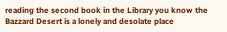reading the second book in the Library you know the Bazzard Desert is a lonely and desolate place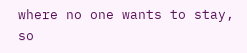where no one wants to stay, so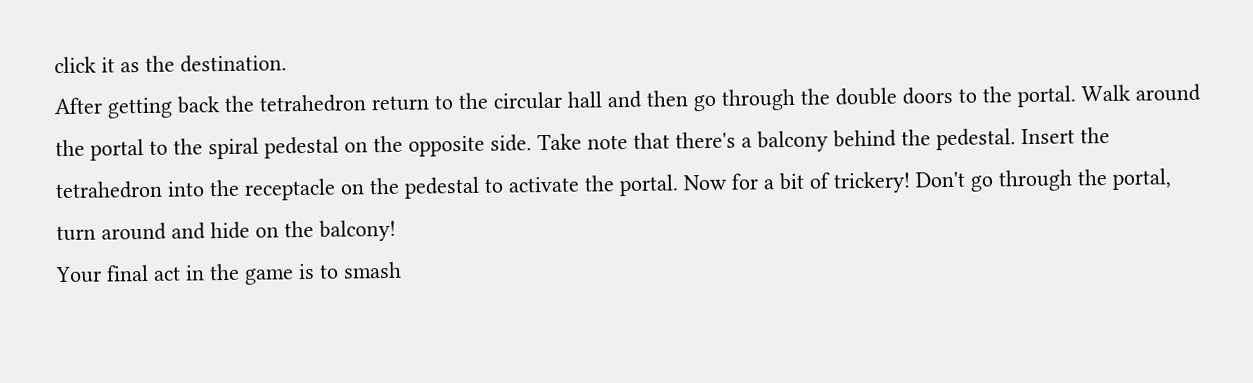click it as the destination.
After getting back the tetrahedron return to the circular hall and then go through the double doors to the portal. Walk around the portal to the spiral pedestal on the opposite side. Take note that there's a balcony behind the pedestal. Insert the tetrahedron into the receptacle on the pedestal to activate the portal. Now for a bit of trickery! Don't go through the portal, turn around and hide on the balcony!
Your final act in the game is to smash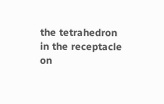the tetrahedron in the receptacle on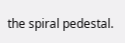the spiral pedestal.